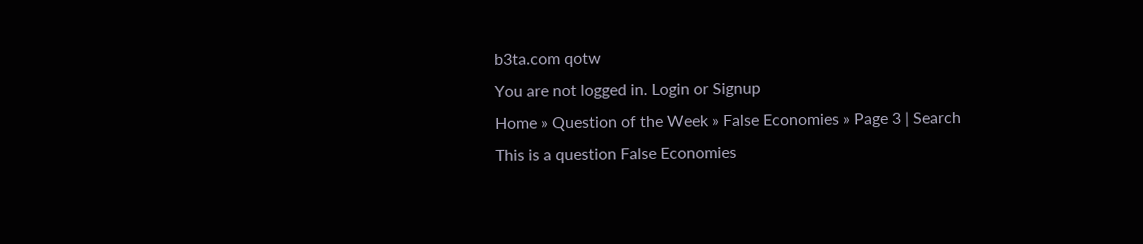b3ta.com qotw
You are not logged in. Login or Signup
Home » Question of the Week » False Economies » Page 3 | Search
This is a question False Economies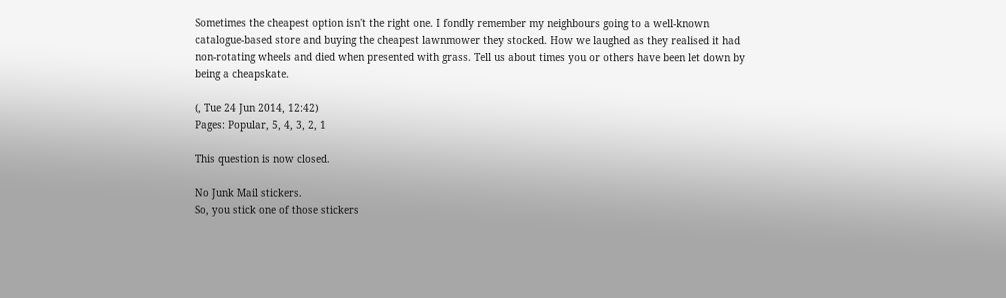Sometimes the cheapest option isn't the right one. I fondly remember my neighbours going to a well-known catalogue-based store and buying the cheapest lawnmower they stocked. How we laughed as they realised it had non-rotating wheels and died when presented with grass. Tell us about times you or others have been let down by being a cheapskate.

(, Tue 24 Jun 2014, 12:42)
Pages: Popular, 5, 4, 3, 2, 1

This question is now closed.

No Junk Mail stickers.
So, you stick one of those stickers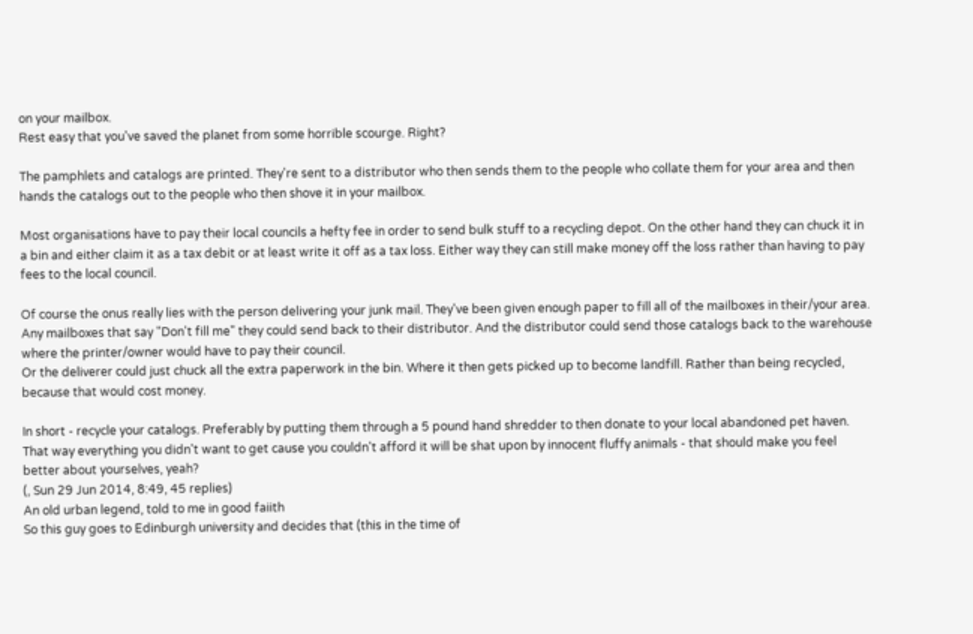on your mailbox.
Rest easy that you've saved the planet from some horrible scourge. Right?

The pamphlets and catalogs are printed. They're sent to a distributor who then sends them to the people who collate them for your area and then hands the catalogs out to the people who then shove it in your mailbox.

Most organisations have to pay their local councils a hefty fee in order to send bulk stuff to a recycling depot. On the other hand they can chuck it in a bin and either claim it as a tax debit or at least write it off as a tax loss. Either way they can still make money off the loss rather than having to pay fees to the local council.

Of course the onus really lies with the person delivering your junk mail. They've been given enough paper to fill all of the mailboxes in their/your area. Any mailboxes that say "Don't fill me" they could send back to their distributor. And the distributor could send those catalogs back to the warehouse where the printer/owner would have to pay their council.
Or the deliverer could just chuck all the extra paperwork in the bin. Where it then gets picked up to become landfill. Rather than being recycled, because that would cost money.

In short - recycle your catalogs. Preferably by putting them through a 5 pound hand shredder to then donate to your local abandoned pet haven. That way everything you didn't want to get cause you couldn't afford it will be shat upon by innocent fluffy animals - that should make you feel better about yourselves, yeah?
(, Sun 29 Jun 2014, 8:49, 45 replies)
An old urban legend, told to me in good faiith
So this guy goes to Edinburgh university and decides that (this in the time of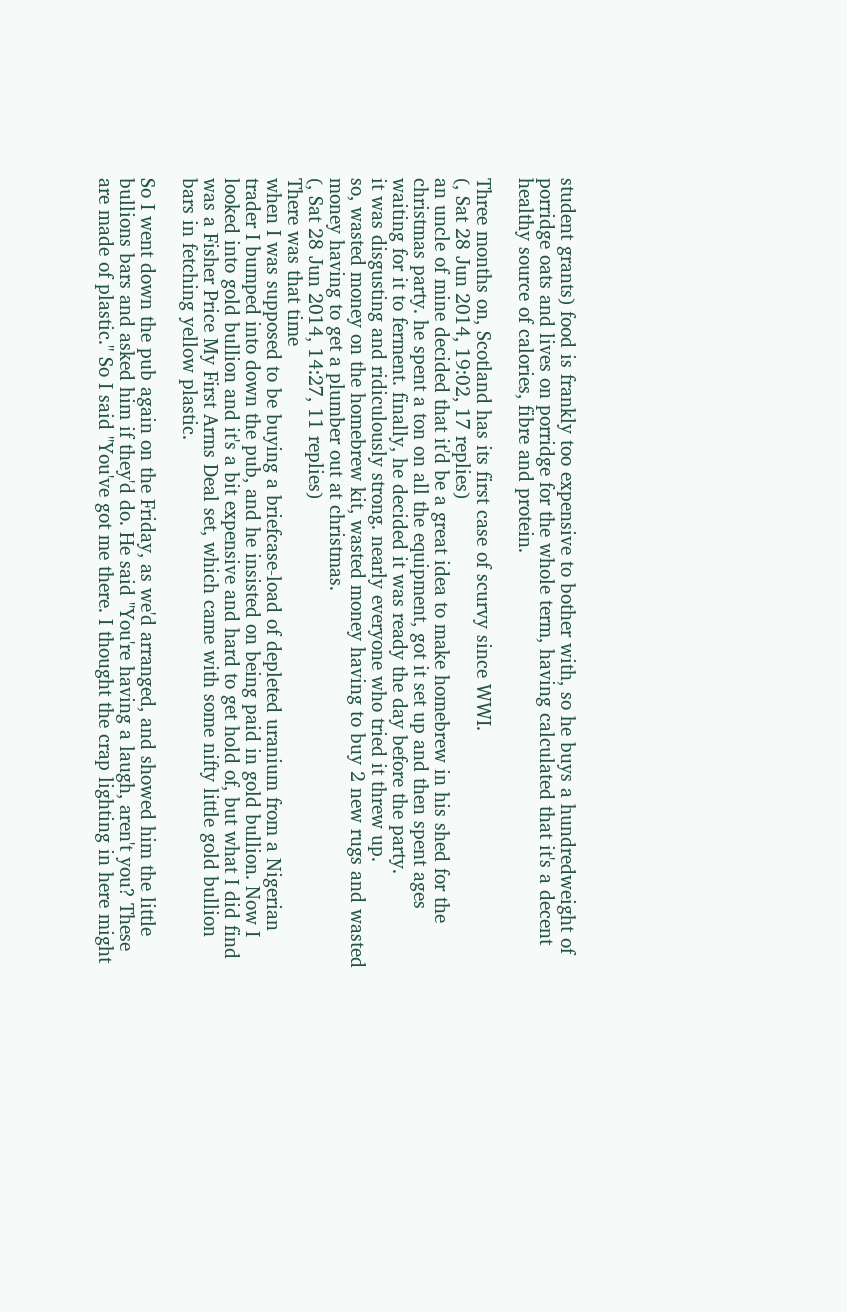student grants) food is frankly too expensive to bother with, so he buys a hundredweight of porridge oats and lives on porridge for the whole term, having calculated that it's a decent healthy source of calories, fibre and protein.

Three months on, Scotland has its first case of scurvy since WWI.
(, Sat 28 Jun 2014, 19:02, 17 replies)
an uncle of mine decided that it'd be a great idea to make homebrew in his shed for the christmas party. he spent a ton on all the equipment, got it set up and then spent ages waiting for it to ferment. finally, he decided it was ready the day before the party.
it was disgusting and ridiculously strong. nearly everyone who tried it threw up.
so, wasted money on the homebrew kit, wasted money having to buy 2 new rugs and wasted money having to get a plumber out at christmas.
(, Sat 28 Jun 2014, 14:27, 11 replies)
There was that time
when I was supposed to be buying a briefcase-load of depleted uranium from a Nigerian trader I bumped into down the pub, and he insisted on being paid in gold bullion. Now I looked into gold bullion and it's a bit expensive and hard to get hold of, but what I did find was a Fisher Price My First Arms Deal set, which came with some nifty little gold bullion bars in fetching yellow plastic.

So I went down the pub again on the Friday, as we'd arranged, and showed him the little bullions bars and asked him if they'd do. He said "You're having a laugh, aren't you? These are made of plastic." So I said "You've got me there. I thought the crap lighting in here might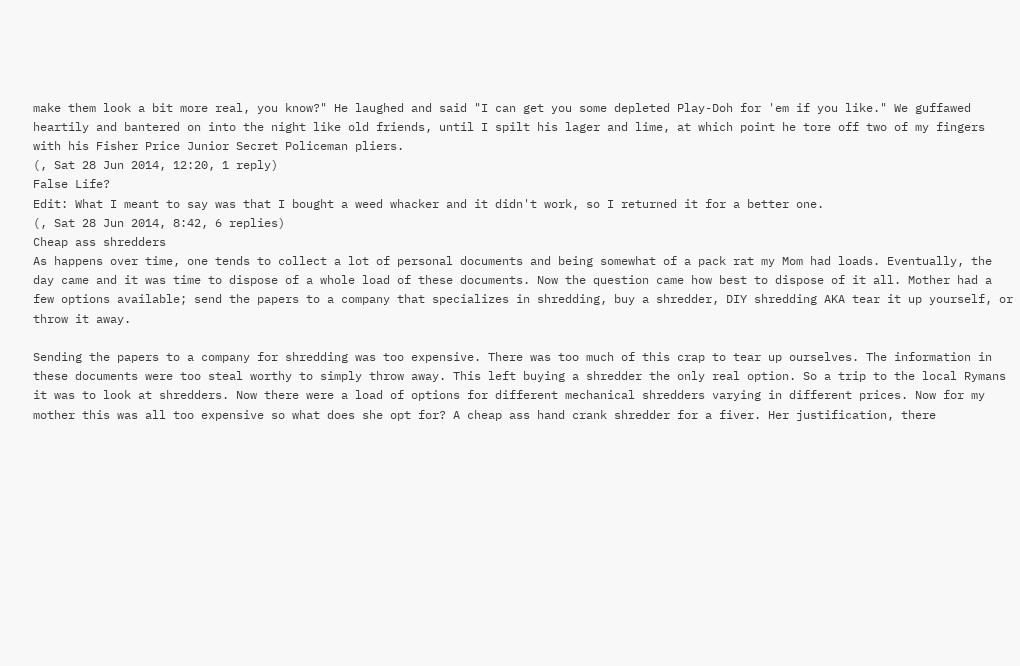make them look a bit more real, you know?" He laughed and said "I can get you some depleted Play-Doh for 'em if you like." We guffawed heartily and bantered on into the night like old friends, until I spilt his lager and lime, at which point he tore off two of my fingers with his Fisher Price Junior Secret Policeman pliers.
(, Sat 28 Jun 2014, 12:20, 1 reply)
False Life?
Edit: What I meant to say was that I bought a weed whacker and it didn't work, so I returned it for a better one.
(, Sat 28 Jun 2014, 8:42, 6 replies)
Cheap ass shredders
As happens over time, one tends to collect a lot of personal documents and being somewhat of a pack rat my Mom had loads. Eventually, the day came and it was time to dispose of a whole load of these documents. Now the question came how best to dispose of it all. Mother had a few options available; send the papers to a company that specializes in shredding, buy a shredder, DIY shredding AKA tear it up yourself, or throw it away.

Sending the papers to a company for shredding was too expensive. There was too much of this crap to tear up ourselves. The information in these documents were too steal worthy to simply throw away. This left buying a shredder the only real option. So a trip to the local Rymans it was to look at shredders. Now there were a load of options for different mechanical shredders varying in different prices. Now for my mother this was all too expensive so what does she opt for? A cheap ass hand crank shredder for a fiver. Her justification, there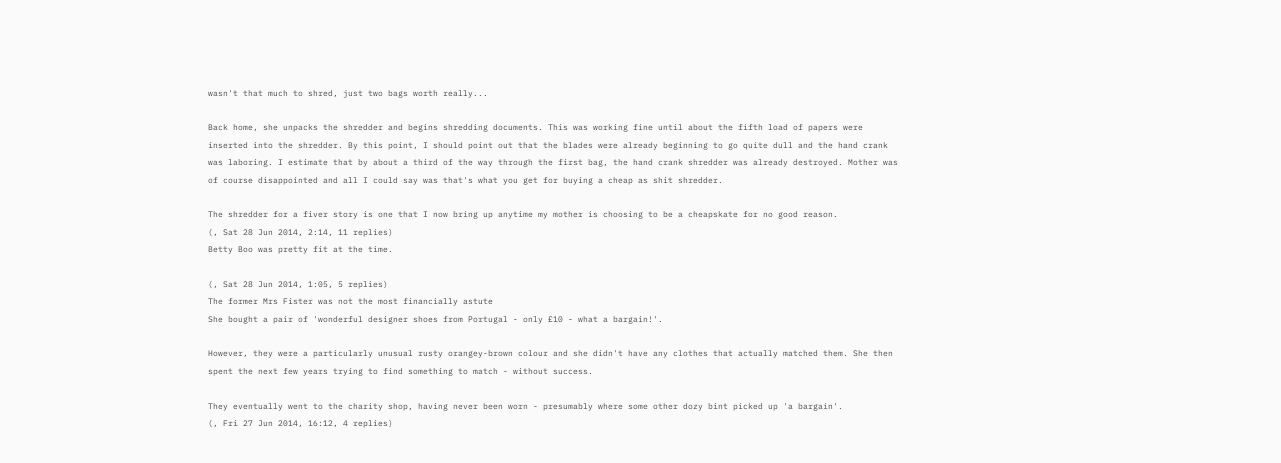wasn't that much to shred, just two bags worth really...

Back home, she unpacks the shredder and begins shredding documents. This was working fine until about the fifth load of papers were inserted into the shredder. By this point, I should point out that the blades were already beginning to go quite dull and the hand crank was laboring. I estimate that by about a third of the way through the first bag, the hand crank shredder was already destroyed. Mother was of course disappointed and all I could say was that's what you get for buying a cheap as shit shredder.

The shredder for a fiver story is one that I now bring up anytime my mother is choosing to be a cheapskate for no good reason.
(, Sat 28 Jun 2014, 2:14, 11 replies)
Betty Boo was pretty fit at the time.

(, Sat 28 Jun 2014, 1:05, 5 replies)
The former Mrs Fister was not the most financially astute
She bought a pair of 'wonderful designer shoes from Portugal - only £10 - what a bargain!'.

However, they were a particularly unusual rusty orangey-brown colour and she didn't have any clothes that actually matched them. She then spent the next few years trying to find something to match - without success.

They eventually went to the charity shop, having never been worn - presumably where some other dozy bint picked up 'a bargain'.
(, Fri 27 Jun 2014, 16:12, 4 replies)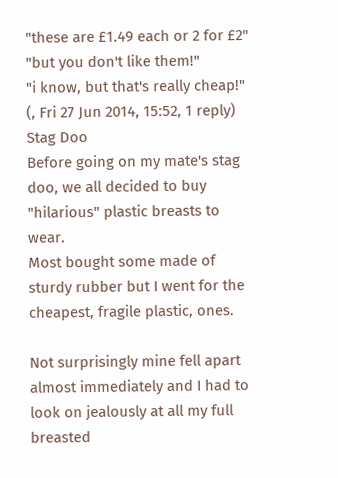"these are £1.49 each or 2 for £2"
"but you don't like them!"
"i know, but that's really cheap!"
(, Fri 27 Jun 2014, 15:52, 1 reply)
Stag Doo
Before going on my mate's stag doo, we all decided to buy "hilarious" plastic breasts to wear.
Most bought some made of sturdy rubber but I went for the cheapest, fragile plastic, ones.

Not surprisingly mine fell apart almost immediately and I had to look on jealously at all my full breasted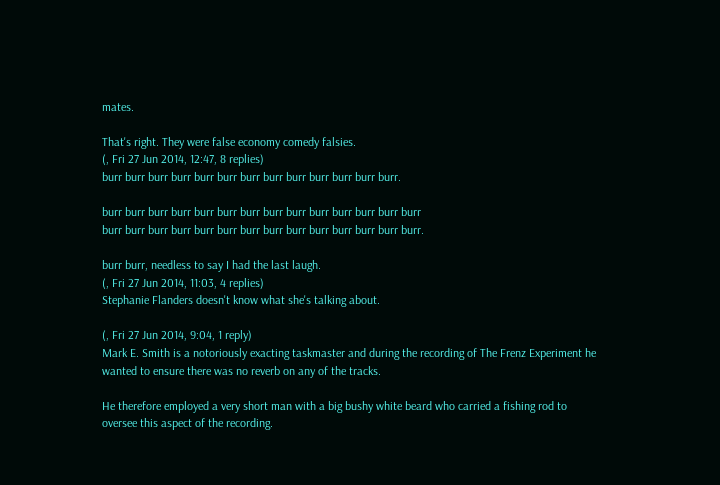mates.

That's right. They were false economy comedy falsies.
(, Fri 27 Jun 2014, 12:47, 8 replies)
burr burr burr burr burr burr burr burr burr burr burr burr burr.

burr burr burr burr burr burr burr burr burr burr burr burr burr burr
burr burr burr burr burr burr burr burr burr burr burr burr burr burr.

burr burr, needless to say I had the last laugh.
(, Fri 27 Jun 2014, 11:03, 4 replies)
Stephanie Flanders doesn't know what she's talking about.

(, Fri 27 Jun 2014, 9:04, 1 reply)
Mark E. Smith is a notoriously exacting taskmaster and during the recording of The Frenz Experiment he wanted to ensure there was no reverb on any of the tracks.

He therefore employed a very short man with a big bushy white beard who carried a fishing rod to oversee this aspect of the recording.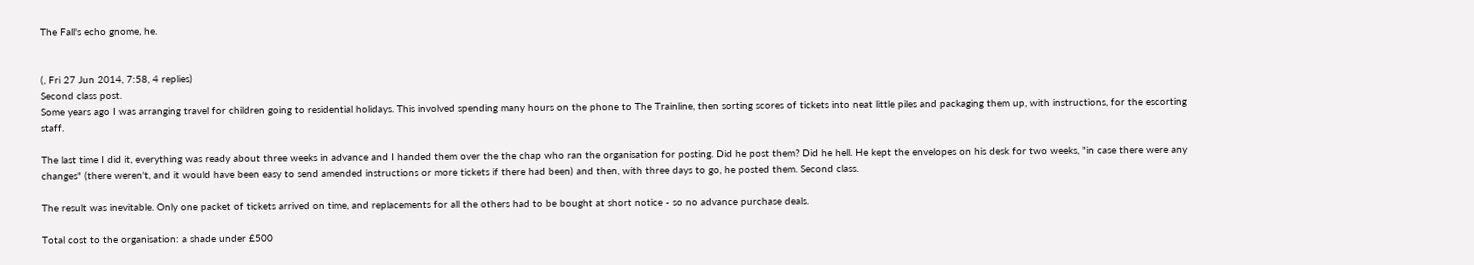The Fall's echo gnome, he.


(, Fri 27 Jun 2014, 7:58, 4 replies)
Second class post.
Some years ago I was arranging travel for children going to residential holidays. This involved spending many hours on the phone to The Trainline, then sorting scores of tickets into neat little piles and packaging them up, with instructions, for the escorting staff.

The last time I did it, everything was ready about three weeks in advance and I handed them over the the chap who ran the organisation for posting. Did he post them? Did he hell. He kept the envelopes on his desk for two weeks, "in case there were any changes" (there weren't, and it would have been easy to send amended instructions or more tickets if there had been) and then, with three days to go, he posted them. Second class.

The result was inevitable. Only one packet of tickets arrived on time, and replacements for all the others had to be bought at short notice - so no advance purchase deals.

Total cost to the organisation: a shade under £500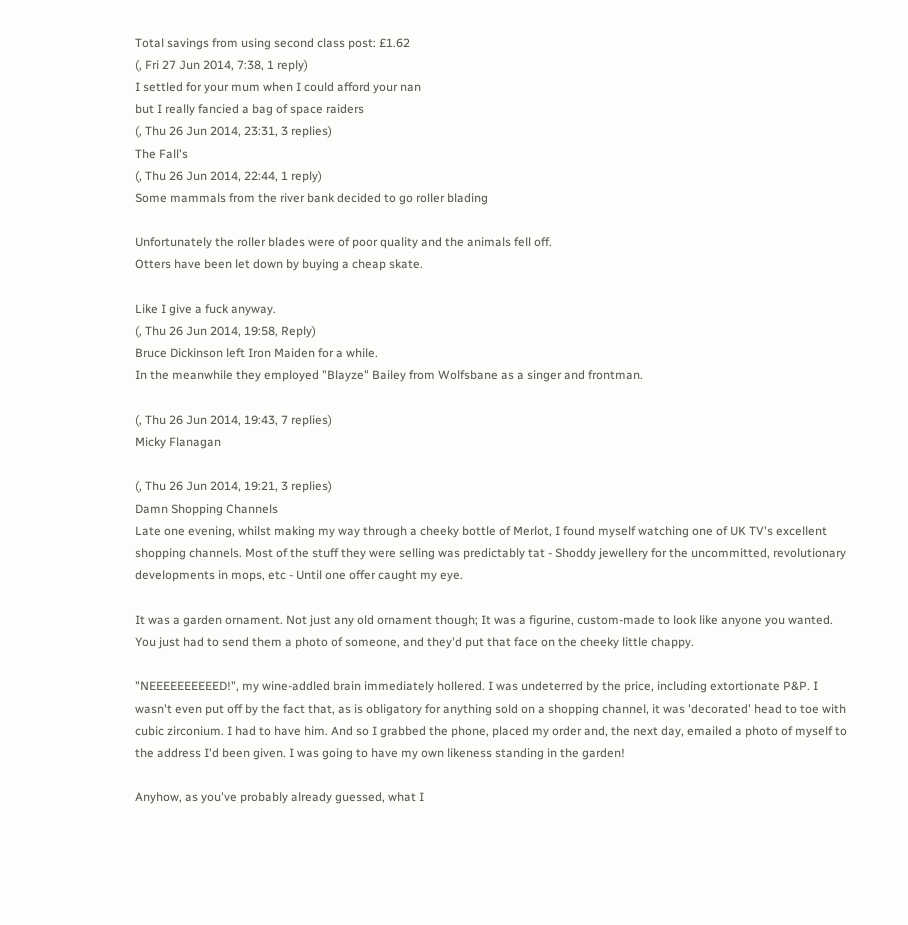Total savings from using second class post: £1.62
(, Fri 27 Jun 2014, 7:38, 1 reply)
I settled for your mum when I could afford your nan
but I really fancied a bag of space raiders
(, Thu 26 Jun 2014, 23:31, 3 replies)
The Fall's
(, Thu 26 Jun 2014, 22:44, 1 reply)
Some mammals from the river bank decided to go roller blading

Unfortunately the roller blades were of poor quality and the animals fell off.
Otters have been let down by buying a cheap skate.

Like I give a fuck anyway.
(, Thu 26 Jun 2014, 19:58, Reply)
Bruce Dickinson left Iron Maiden for a while.
In the meanwhile they employed "Blayze" Bailey from Wolfsbane as a singer and frontman.

(, Thu 26 Jun 2014, 19:43, 7 replies)
Micky Flanagan

(, Thu 26 Jun 2014, 19:21, 3 replies)
Damn Shopping Channels
Late one evening, whilst making my way through a cheeky bottle of Merlot, I found myself watching one of UK TV's excellent shopping channels. Most of the stuff they were selling was predictably tat - Shoddy jewellery for the uncommitted, revolutionary developments in mops, etc - Until one offer caught my eye.

It was a garden ornament. Not just any old ornament though; It was a figurine, custom-made to look like anyone you wanted. You just had to send them a photo of someone, and they'd put that face on the cheeky little chappy.

"NEEEEEEEEEED!", my wine-addled brain immediately hollered. I was undeterred by the price, including extortionate P&P. I wasn't even put off by the fact that, as is obligatory for anything sold on a shopping channel, it was 'decorated' head to toe with cubic zirconium. I had to have him. And so I grabbed the phone, placed my order and, the next day, emailed a photo of myself to the address I'd been given. I was going to have my own likeness standing in the garden!

Anyhow, as you've probably already guessed, what I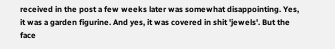received in the post a few weeks later was somewhat disappointing. Yes, it was a garden figurine. And yes, it was covered in shit 'jewels'. But the face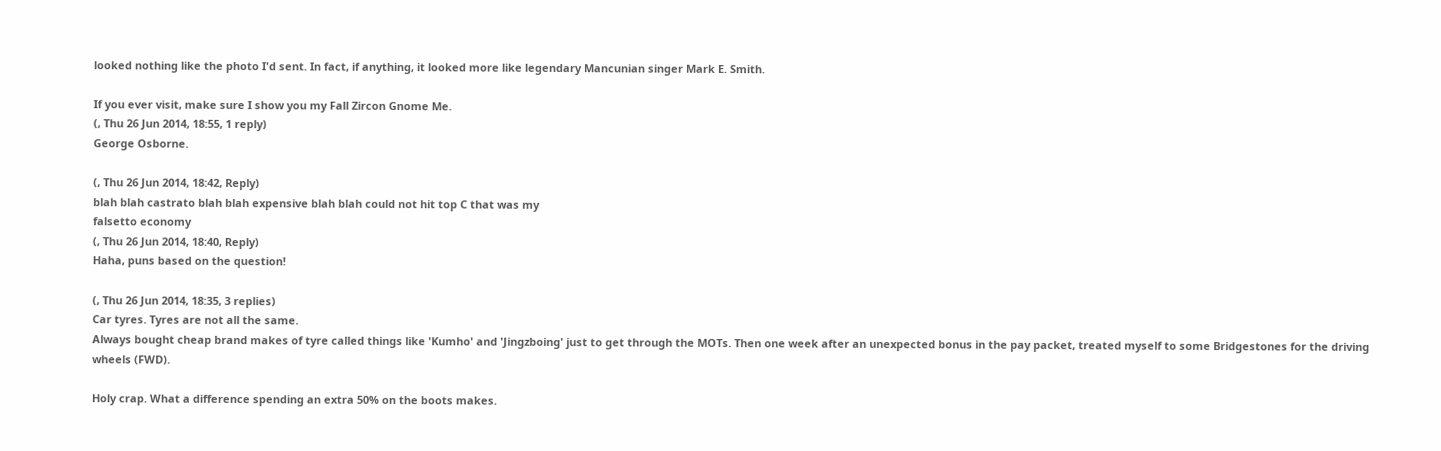looked nothing like the photo I'd sent. In fact, if anything, it looked more like legendary Mancunian singer Mark E. Smith.

If you ever visit, make sure I show you my Fall Zircon Gnome Me.
(, Thu 26 Jun 2014, 18:55, 1 reply)
George Osborne.

(, Thu 26 Jun 2014, 18:42, Reply)
blah blah castrato blah blah expensive blah blah could not hit top C that was my
falsetto economy
(, Thu 26 Jun 2014, 18:40, Reply)
Haha, puns based on the question!

(, Thu 26 Jun 2014, 18:35, 3 replies)
Car tyres. Tyres are not all the same.
Always bought cheap brand makes of tyre called things like 'Kumho' and 'Jingzboing' just to get through the MOTs. Then one week after an unexpected bonus in the pay packet, treated myself to some Bridgestones for the driving wheels (FWD).

Holy crap. What a difference spending an extra 50% on the boots makes.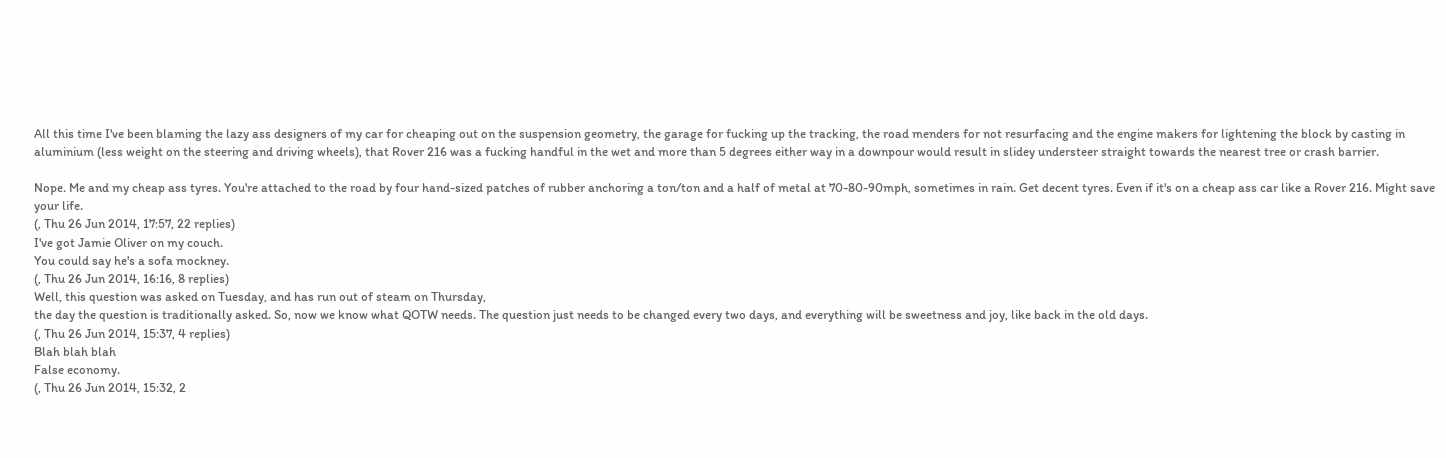All this time I've been blaming the lazy ass designers of my car for cheaping out on the suspension geometry, the garage for fucking up the tracking, the road menders for not resurfacing and the engine makers for lightening the block by casting in aluminium (less weight on the steering and driving wheels), that Rover 216 was a fucking handful in the wet and more than 5 degrees either way in a downpour would result in slidey understeer straight towards the nearest tree or crash barrier.

Nope. Me and my cheap ass tyres. You're attached to the road by four hand-sized patches of rubber anchoring a ton/ton and a half of metal at 70-80-90mph, sometimes in rain. Get decent tyres. Even if it's on a cheap ass car like a Rover 216. Might save your life.
(, Thu 26 Jun 2014, 17:57, 22 replies)
I've got Jamie Oliver on my couch.
You could say he's a sofa mockney.
(, Thu 26 Jun 2014, 16:16, 8 replies)
Well, this question was asked on Tuesday, and has run out of steam on Thursday,
the day the question is traditionally asked. So, now we know what QOTW needs. The question just needs to be changed every two days, and everything will be sweetness and joy, like back in the old days.
(, Thu 26 Jun 2014, 15:37, 4 replies)
Blah blah blah
False economy.
(, Thu 26 Jun 2014, 15:32, 2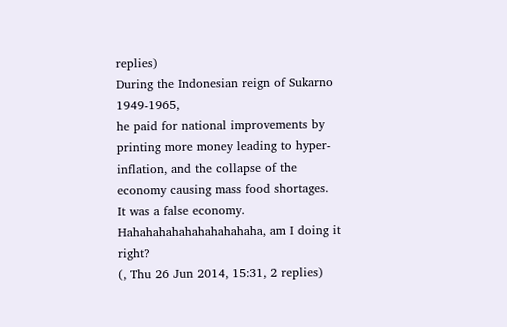replies)
During the Indonesian reign of Sukarno 1949-1965,
he paid for national improvements by printing more money leading to hyper- inflation, and the collapse of the economy causing mass food shortages.
It was a false economy. Hahahahahahahahahahaha, am I doing it right?
(, Thu 26 Jun 2014, 15:31, 2 replies)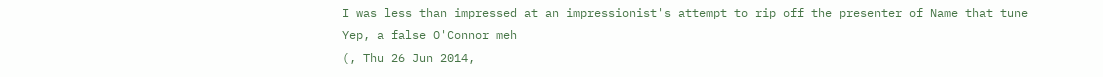I was less than impressed at an impressionist's attempt to rip off the presenter of Name that tune
Yep, a false O'Connor meh
(, Thu 26 Jun 2014,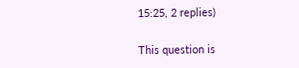15:25, 2 replies)

This question is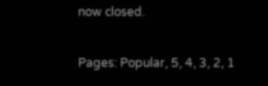now closed.

Pages: Popular, 5, 4, 3, 2, 1